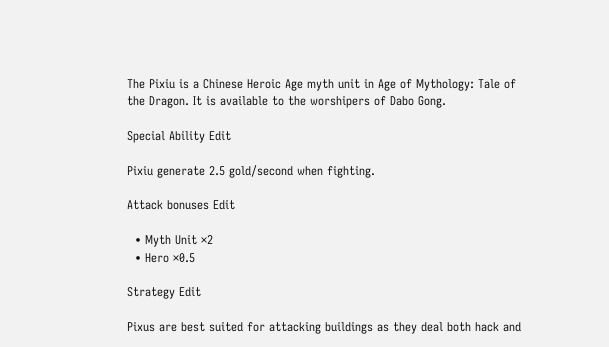The Pixiu is a Chinese Heroic Age myth unit in Age of Mythology: Tale of the Dragon. It is available to the worshipers of Dabo Gong.

Special Ability Edit

Pixiu generate 2.5 gold/second when fighting.

Attack bonuses Edit

  • Myth Unit ×2
  • Hero ×0.5

Strategy Edit

Pixus are best suited for attacking buildings as they deal both hack and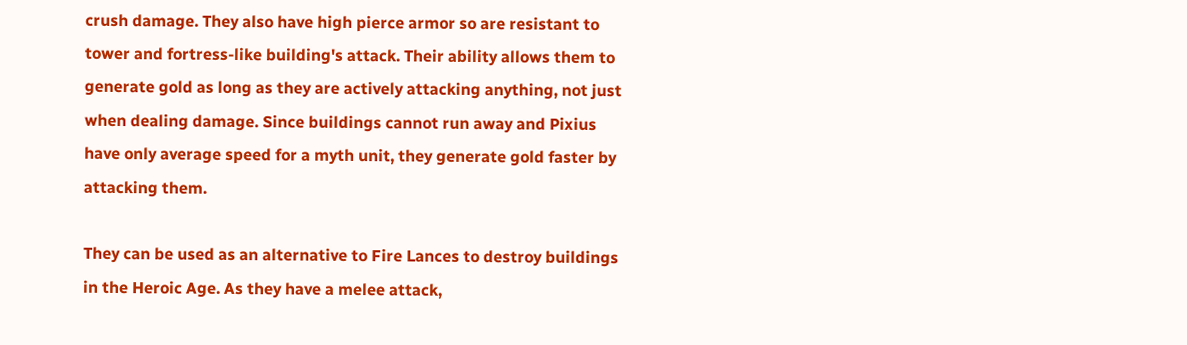crush damage. They also have high pierce armor so are resistant to tower and fortress-like building's attack. Their ability allows them to generate gold as long as they are actively attacking anything, not just when dealing damage. Since buildings cannot run away and Pixius have only average speed for a myth unit, they generate gold faster by attacking them.

They can be used as an alternative to Fire Lances to destroy buildings in the Heroic Age. As they have a melee attack,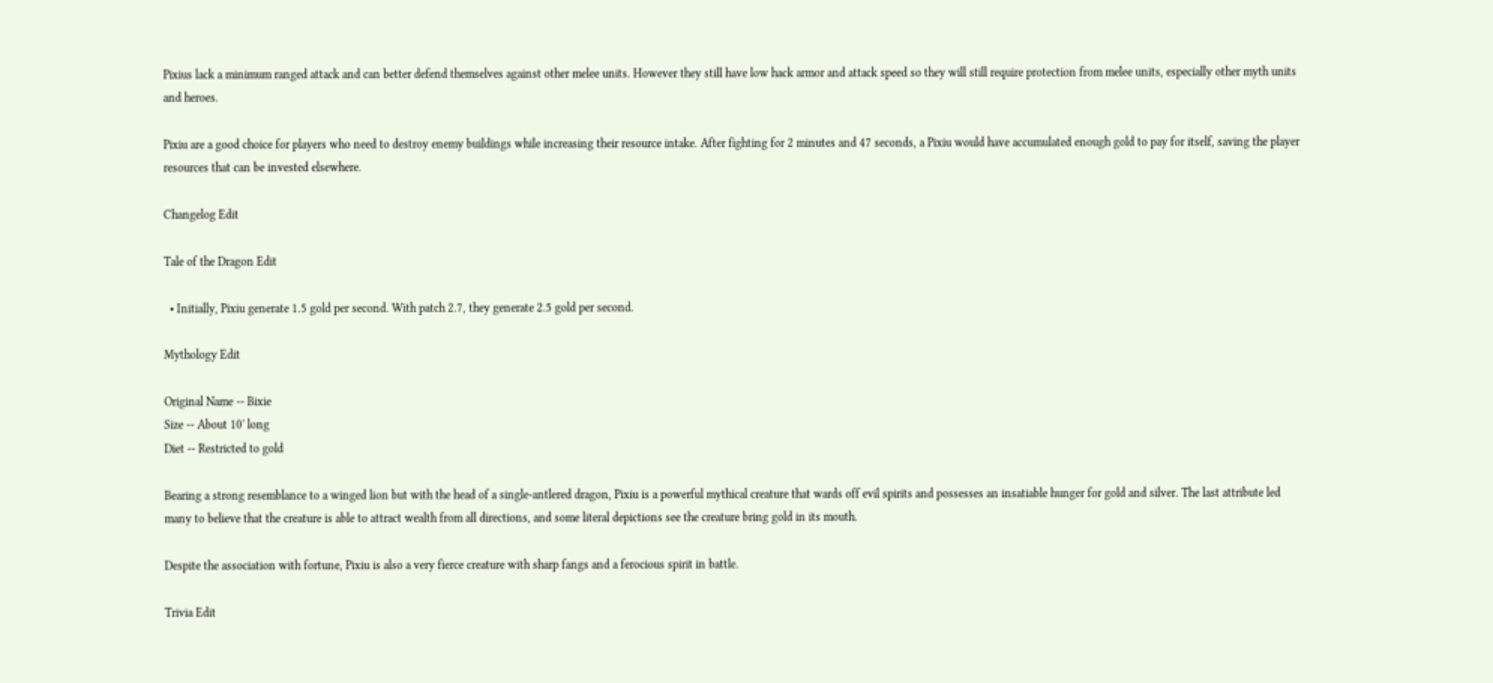Pixius lack a minimum ranged attack and can better defend themselves against other melee units. However they still have low hack armor and attack speed so they will still require protection from melee units, especially other myth units and heroes.

Pixiu are a good choice for players who need to destroy enemy buildings while increasing their resource intake. After fighting for 2 minutes and 47 seconds, a Pixiu would have accumulated enough gold to pay for itself, saving the player resources that can be invested elsewhere.

Changelog Edit

Tale of the Dragon Edit

  • Initially, Pixiu generate 1.5 gold per second. With patch 2.7, they generate 2.5 gold per second.

Mythology Edit

Original Name -- Bixie
Size -- About 10' long
Diet -- Restricted to gold

Bearing a strong resemblance to a winged lion but with the head of a single-antlered dragon, Pixiu is a powerful mythical creature that wards off evil spirits and possesses an insatiable hunger for gold and silver. The last attribute led many to believe that the creature is able to attract wealth from all directions, and some literal depictions see the creature bring gold in its mouth.

Despite the association with fortune, Pixiu is also a very fierce creature with sharp fangs and a ferocious spirit in battle.

Trivia Edit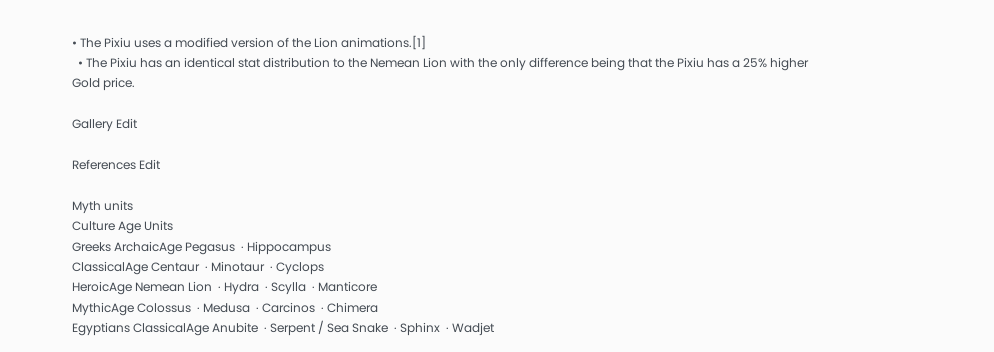• The Pixiu uses a modified version of the Lion animations.[1]
  • The Pixiu has an identical stat distribution to the Nemean Lion with the only difference being that the Pixiu has a 25% higher Gold price.

Gallery Edit

References Edit

Myth units
Culture Age Units
Greeks ArchaicAge Pegasus  · Hippocampus
ClassicalAge Centaur  · Minotaur  · Cyclops
HeroicAge Nemean Lion  · Hydra  · Scylla  · Manticore
MythicAge Colossus  · Medusa  · Carcinos  · Chimera
Egyptians ClassicalAge Anubite  · Serpent / Sea Snake  · Sphinx  · Wadjet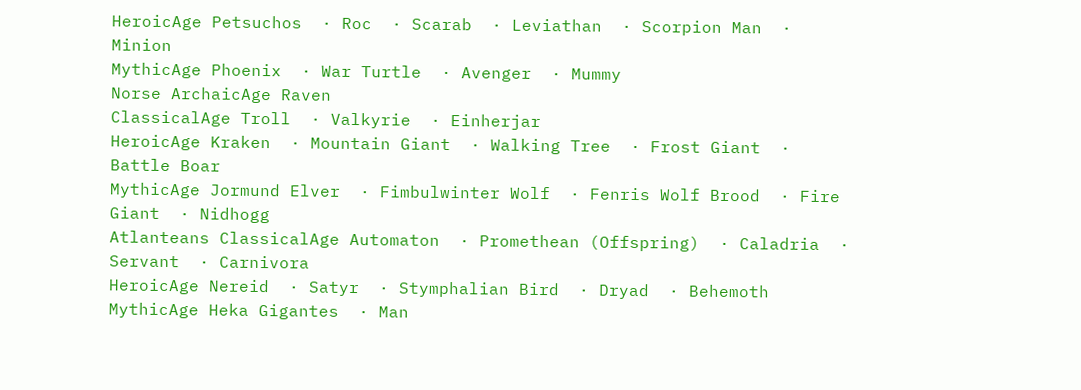HeroicAge Petsuchos  · Roc  · Scarab  · Leviathan  · Scorpion Man  · Minion
MythicAge Phoenix  · War Turtle  · Avenger  · Mummy
Norse ArchaicAge Raven
ClassicalAge Troll  · Valkyrie  · Einherjar
HeroicAge Kraken  · Mountain Giant  · Walking Tree  · Frost Giant  · Battle Boar
MythicAge Jormund Elver  · Fimbulwinter Wolf  · Fenris Wolf Brood  · Fire Giant  · Nidhogg
Atlanteans ClassicalAge Automaton  · Promethean (Offspring)  · Caladria  · Servant  · Carnivora
HeroicAge Nereid  · Satyr  · Stymphalian Bird  · Dryad  · Behemoth
MythicAge Heka Gigantes  · Man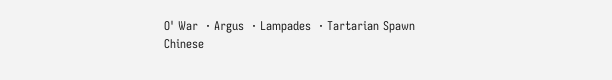O' War  · Argus  · Lampades  · Tartarian Spawn
Chinese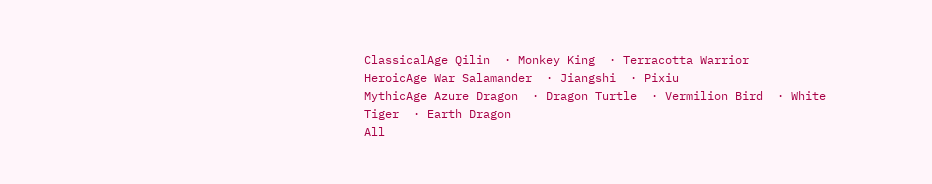ClassicalAge Qilin  · Monkey King  · Terracotta Warrior
HeroicAge War Salamander  · Jiangshi  · Pixiu
MythicAge Azure Dragon  · Dragon Turtle  · Vermilion Bird  · White Tiger  · Earth Dragon
All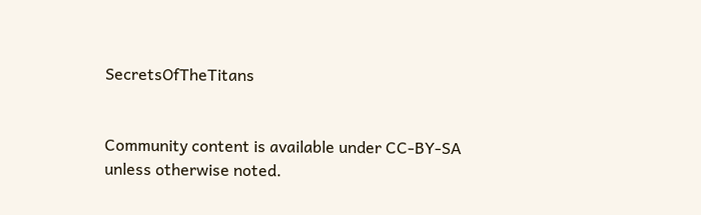SecretsOfTheTitans


Community content is available under CC-BY-SA unless otherwise noted.